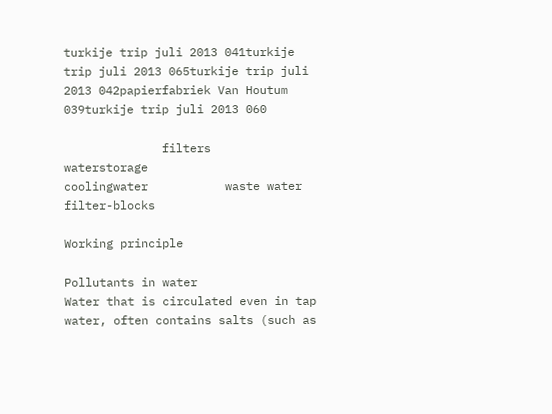turkije trip juli 2013 041turkije trip juli 2013 065turkije trip juli 2013 042papierfabriek Van Houtum 039turkije trip juli 2013 060

              filters                 waterstorage               coolingwater           waste water           filter-blocks

Working principle

Pollutants in water
Water that is circulated even in tap water, often contains salts (such as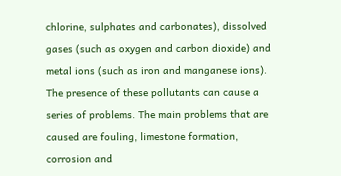chlorine, sulphates and carbonates), dissolved gases (such as oxygen and carbon dioxide) and metal ions (such as iron and manganese ions). The presence of these pollutants can cause a series of problems. The main problems that are caused are fouling, limestone formation, corrosion and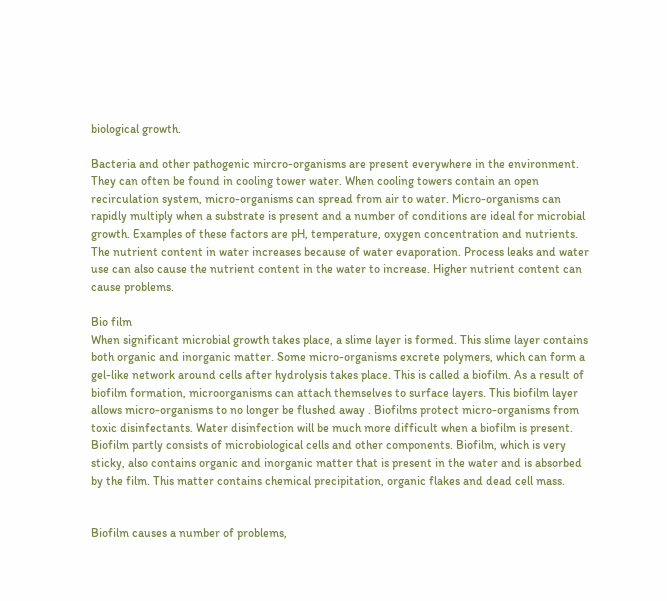biological growth.

Bacteria and other pathogenic mircro-organisms are present everywhere in the environment. They can often be found in cooling tower water. When cooling towers contain an open recirculation system, micro-organisms can spread from air to water. Micro-organisms can rapidly multiply when a substrate is present and a number of conditions are ideal for microbial growth. Examples of these factors are pH, temperature, oxygen concentration and nutrients. The nutrient content in water increases because of water evaporation. Process leaks and water use can also cause the nutrient content in the water to increase. Higher nutrient content can cause problems.

Bio film
When significant microbial growth takes place, a slime layer is formed. This slime layer contains both organic and inorganic matter. Some micro-organisms excrete polymers, which can form a gel-like network around cells after hydrolysis takes place. This is called a biofilm. As a result of biofilm formation, microorganisms can attach themselves to surface layers. This biofilm layer allows micro-organisms to no longer be flushed away . Biofilms protect micro-organisms from toxic disinfectants. Water disinfection will be much more difficult when a biofilm is present.
Biofilm partly consists of microbiological cells and other components. Biofilm, which is very sticky, also contains organic and inorganic matter that is present in the water and is absorbed by the film. This matter contains chemical precipitation, organic flakes and dead cell mass.


Biofilm causes a number of problems,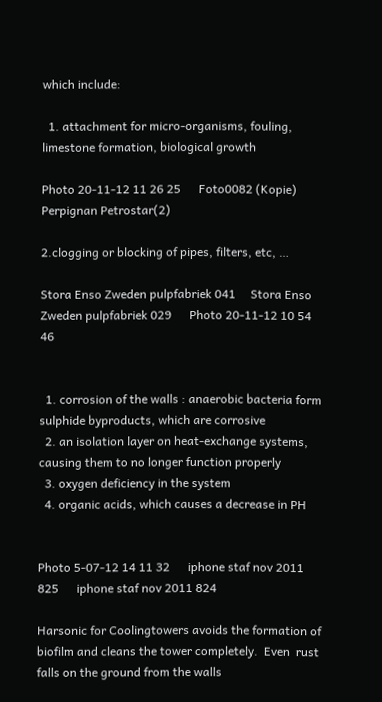which include:

  1. attachment for micro-organisms, fouling, limestone formation, biological growth

Photo 20-11-12 11 26 25      Foto0082 (Kopie)      Perpignan Petrostar(2)

2.clogging or blocking of pipes, filters, etc, …

Stora Enso Zweden pulpfabriek 041     Stora Enso Zweden pulpfabriek 029      Photo 20-11-12 10 54 46


  1. corrosion of the walls : anaerobic bacteria form sulphide byproducts, which are corrosive
  2. an isolation layer on heat-exchange systems, causing them to no longer function properly
  3. oxygen deficiency in the system
  4. organic acids, which causes a decrease in PH


Photo 5-07-12 14 11 32      iphone staf nov 2011 825      iphone staf nov 2011 824

Harsonic for Coolingtowers avoids the formation of biofilm and cleans the tower completely.  Even  rust falls on the ground from the walls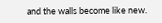and the walls become like new.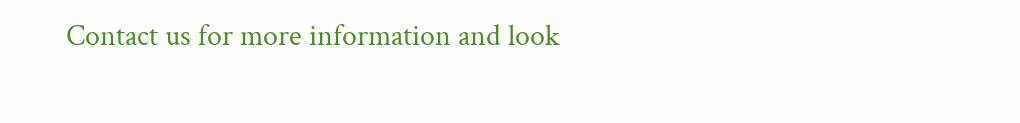Contact us for more information and look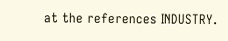at the references INDUSTRY.